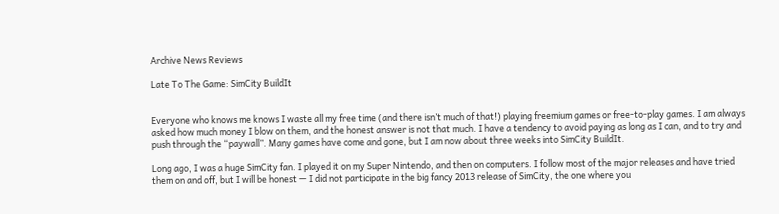Archive News Reviews

Late To The Game: SimCity BuildIt


Everyone who knows me knows I waste all my free time (and there isn’t much of that!) playing freemium games or free-to-play games. I am always asked how much money I blow on them, and the honest answer is not that much. I have a tendency to avoid paying as long as I can, and to try and push through the “paywall”. Many games have come and gone, but I am now about three weeks into SimCity BuildIt.

Long ago, I was a huge SimCity fan. I played it on my Super Nintendo, and then on computers. I follow most of the major releases and have tried them on and off, but I will be honest — I did not participate in the big fancy 2013 release of SimCity, the one where you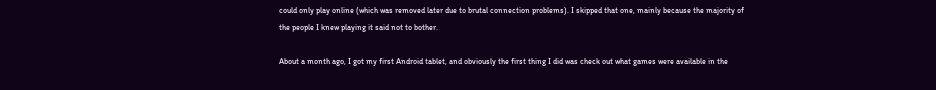could only play online (which was removed later due to brutal connection problems). I skipped that one, mainly because the majority of the people I knew playing it said not to bother.

About a month ago, I got my first Android tablet, and obviously the first thing I did was check out what games were available in the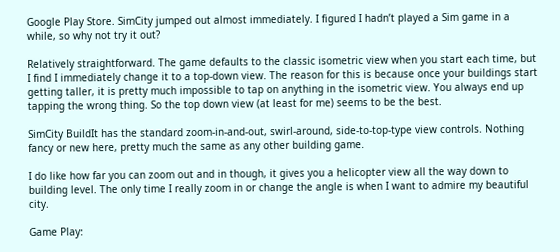Google Play Store. SimCity jumped out almost immediately. I figured I hadn’t played a Sim game in a while, so why not try it out?

Relatively straightforward. The game defaults to the classic isometric view when you start each time, but I find I immediately change it to a top-down view. The reason for this is because once your buildings start getting taller, it is pretty much impossible to tap on anything in the isometric view. You always end up tapping the wrong thing. So the top down view (at least for me) seems to be the best.

SimCity BuildIt has the standard zoom-in-and-out, swirl-around, side-to-top-type view controls. Nothing fancy or new here, pretty much the same as any other building game.

I do like how far you can zoom out and in though, it gives you a helicopter view all the way down to building level. The only time I really zoom in or change the angle is when I want to admire my beautiful city.

Game Play: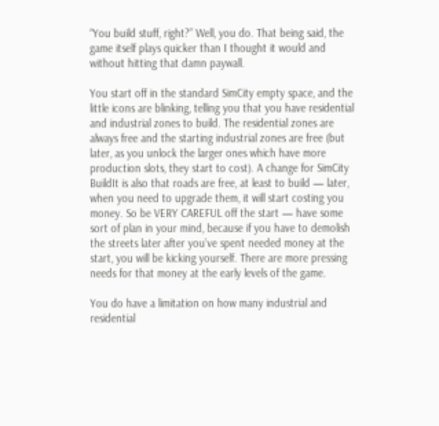“You build stuff, right?” Well, you do. That being said, the game itself plays quicker than I thought it would and without hitting that damn paywall.

You start off in the standard SimCity empty space, and the little icons are blinking, telling you that you have residential and industrial zones to build. The residential zones are always free and the starting industrial zones are free (but later, as you unlock the larger ones which have more production slots, they start to cost). A change for SimCity BuildIt is also that roads are free, at least to build — later, when you need to upgrade them, it will start costing you money. So be VERY CAREFUL off the start — have some sort of plan in your mind, because if you have to demolish the streets later after you’ve spent needed money at the start, you will be kicking yourself. There are more pressing needs for that money at the early levels of the game.

You do have a limitation on how many industrial and residential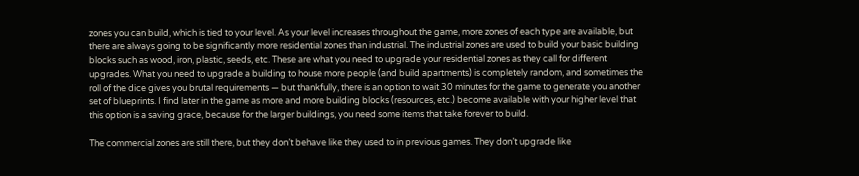zones you can build, which is tied to your level. As your level increases throughout the game, more zones of each type are available, but there are always going to be significantly more residential zones than industrial. The industrial zones are used to build your basic building blocks such as wood, iron, plastic, seeds, etc. These are what you need to upgrade your residential zones as they call for different upgrades. What you need to upgrade a building to house more people (and build apartments) is completely random, and sometimes the roll of the dice gives you brutal requirements — but thankfully, there is an option to wait 30 minutes for the game to generate you another set of blueprints. I find later in the game as more and more building blocks (resources, etc.) become available with your higher level that this option is a saving grace, because for the larger buildings, you need some items that take forever to build.

The commercial zones are still there, but they don’t behave like they used to in previous games. They don’t upgrade like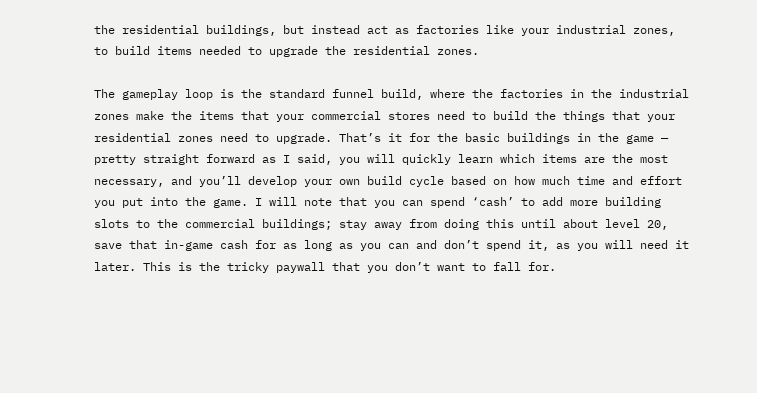the residential buildings, but instead act as factories like your industrial zones, to build items needed to upgrade the residential zones.

The gameplay loop is the standard funnel build, where the factories in the industrial zones make the items that your commercial stores need to build the things that your residential zones need to upgrade. That’s it for the basic buildings in the game — pretty straight forward as I said, you will quickly learn which items are the most necessary, and you’ll develop your own build cycle based on how much time and effort you put into the game. I will note that you can spend ‘cash’ to add more building slots to the commercial buildings; stay away from doing this until about level 20, save that in-game cash for as long as you can and don’t spend it, as you will need it later. This is the tricky paywall that you don’t want to fall for.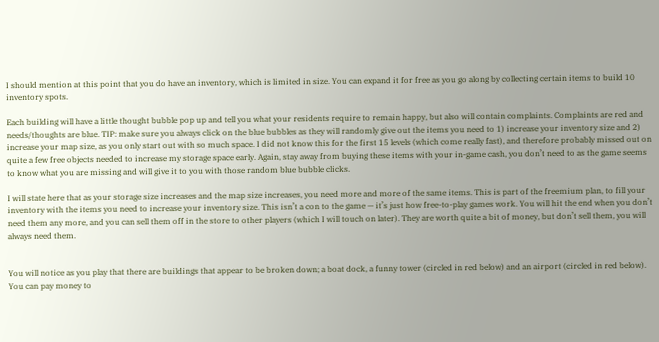I should mention at this point that you do have an inventory, which is limited in size. You can expand it for free as you go along by collecting certain items to build 10 inventory spots.

Each building will have a little thought bubble pop up and tell you what your residents require to remain happy, but also will contain complaints. Complaints are red and needs/thoughts are blue. TIP: make sure you always click on the blue bubbles as they will randomly give out the items you need to 1) increase your inventory size and 2) increase your map size, as you only start out with so much space. I did not know this for the first 15 levels (which come really fast), and therefore probably missed out on quite a few free objects needed to increase my storage space early. Again, stay away from buying these items with your in-game cash, you don’t need to as the game seems to know what you are missing and will give it to you with those random blue bubble clicks.

I will state here that as your storage size increases and the map size increases, you need more and more of the same items. This is part of the freemium plan, to fill your inventory with the items you need to increase your inventory size. This isn’t a con to the game — it’s just how free-to-play games work. You will hit the end when you don’t need them any more, and you can sell them off in the store to other players (which I will touch on later). They are worth quite a bit of money, but don’t sell them, you will always need them.


You will notice as you play that there are buildings that appear to be broken down; a boat dock, a funny tower (circled in red below) and an airport (circled in red below). You can pay money to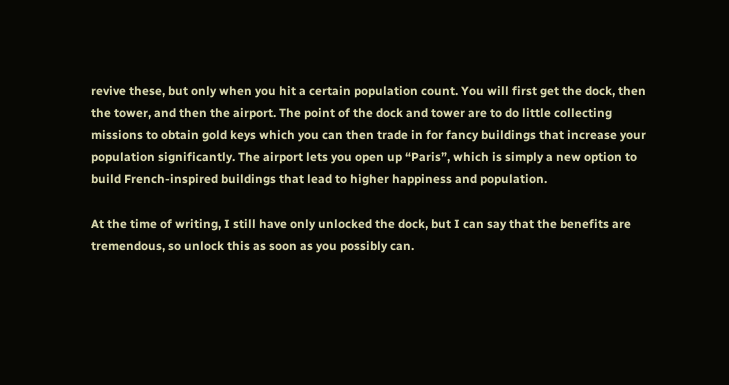revive these, but only when you hit a certain population count. You will first get the dock, then the tower, and then the airport. The point of the dock and tower are to do little collecting missions to obtain gold keys which you can then trade in for fancy buildings that increase your population significantly. The airport lets you open up “Paris”, which is simply a new option to build French-inspired buildings that lead to higher happiness and population.

At the time of writing, I still have only unlocked the dock, but I can say that the benefits are tremendous, so unlock this as soon as you possibly can.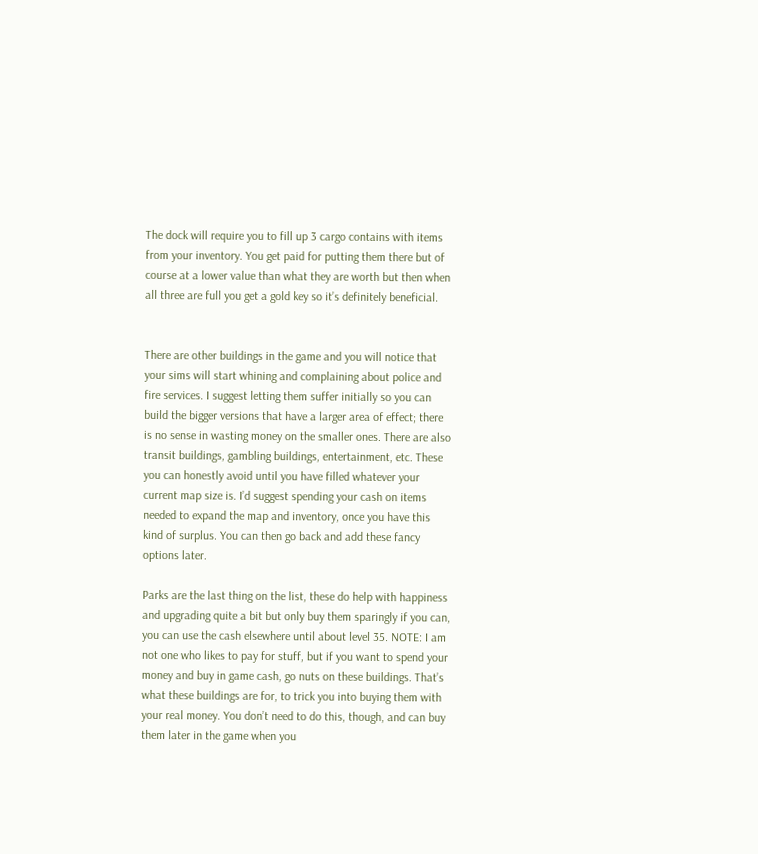The dock will require you to fill up 3 cargo contains with items from your inventory. You get paid for putting them there but of course at a lower value than what they are worth but then when all three are full you get a gold key so it’s definitely beneficial.


There are other buildings in the game and you will notice that your sims will start whining and complaining about police and fire services. I suggest letting them suffer initially so you can build the bigger versions that have a larger area of effect; there is no sense in wasting money on the smaller ones. There are also transit buildings, gambling buildings, entertainment, etc. These you can honestly avoid until you have filled whatever your current map size is. I’d suggest spending your cash on items needed to expand the map and inventory, once you have this kind of surplus. You can then go back and add these fancy options later.

Parks are the last thing on the list, these do help with happiness and upgrading quite a bit but only buy them sparingly if you can, you can use the cash elsewhere until about level 35. NOTE: I am not one who likes to pay for stuff, but if you want to spend your money and buy in game cash, go nuts on these buildings. That’s what these buildings are for, to trick you into buying them with your real money. You don’t need to do this, though, and can buy them later in the game when you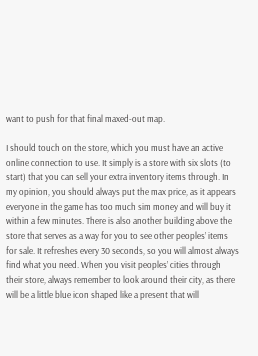want to push for that final maxed-out map.

I should touch on the store, which you must have an active online connection to use. It simply is a store with six slots (to start) that you can sell your extra inventory items through. In my opinion, you should always put the max price, as it appears everyone in the game has too much sim money and will buy it within a few minutes. There is also another building above the store that serves as a way for you to see other peoples’ items for sale. It refreshes every 30 seconds, so you will almost always find what you need. When you visit peoples’ cities through their store, always remember to look around their city, as there will be a little blue icon shaped like a present that will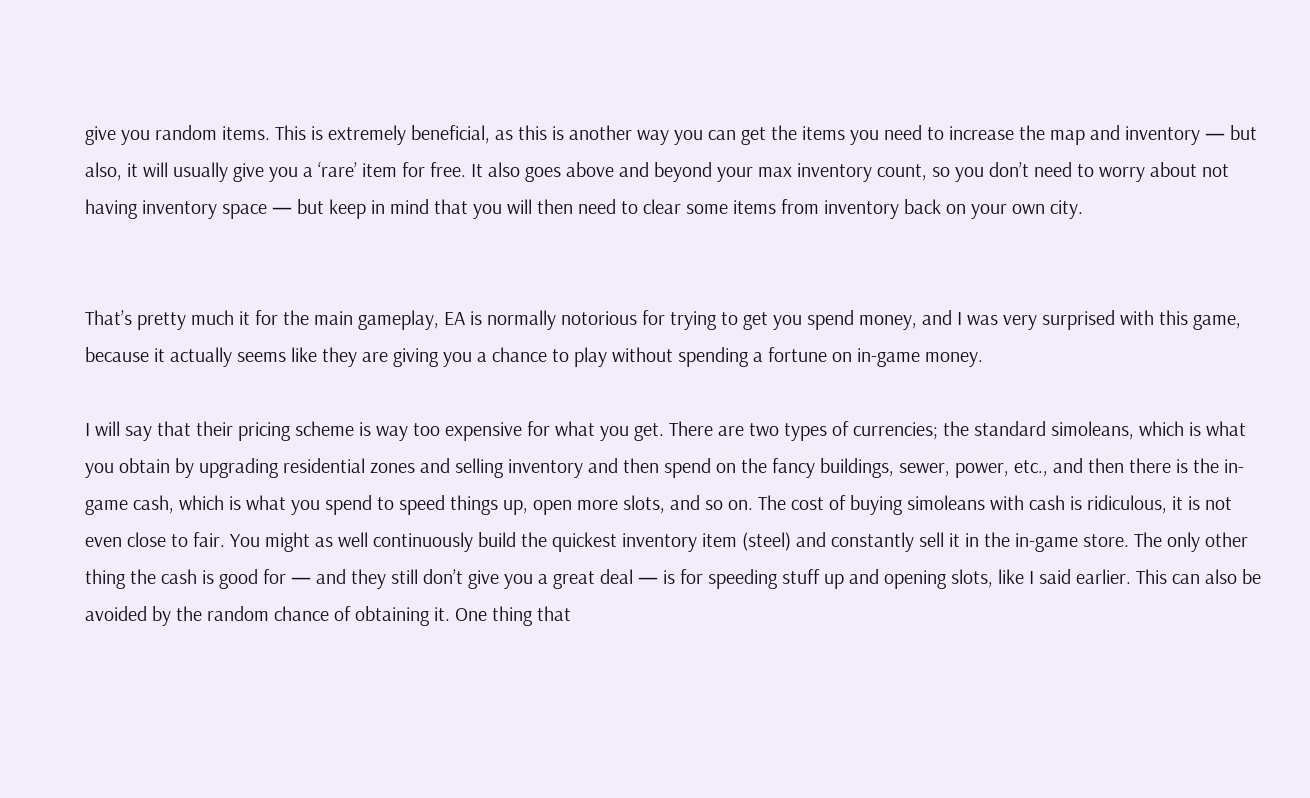give you random items. This is extremely beneficial, as this is another way you can get the items you need to increase the map and inventory — but also, it will usually give you a ‘rare’ item for free. It also goes above and beyond your max inventory count, so you don’t need to worry about not having inventory space — but keep in mind that you will then need to clear some items from inventory back on your own city.


That’s pretty much it for the main gameplay, EA is normally notorious for trying to get you spend money, and I was very surprised with this game, because it actually seems like they are giving you a chance to play without spending a fortune on in-game money.

I will say that their pricing scheme is way too expensive for what you get. There are two types of currencies; the standard simoleans, which is what you obtain by upgrading residential zones and selling inventory and then spend on the fancy buildings, sewer, power, etc., and then there is the in-game cash, which is what you spend to speed things up, open more slots, and so on. The cost of buying simoleans with cash is ridiculous, it is not even close to fair. You might as well continuously build the quickest inventory item (steel) and constantly sell it in the in-game store. The only other thing the cash is good for — and they still don’t give you a great deal — is for speeding stuff up and opening slots, like I said earlier. This can also be avoided by the random chance of obtaining it. One thing that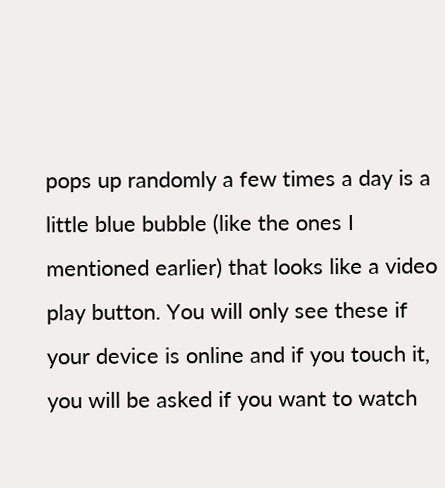pops up randomly a few times a day is a little blue bubble (like the ones I mentioned earlier) that looks like a video play button. You will only see these if your device is online and if you touch it, you will be asked if you want to watch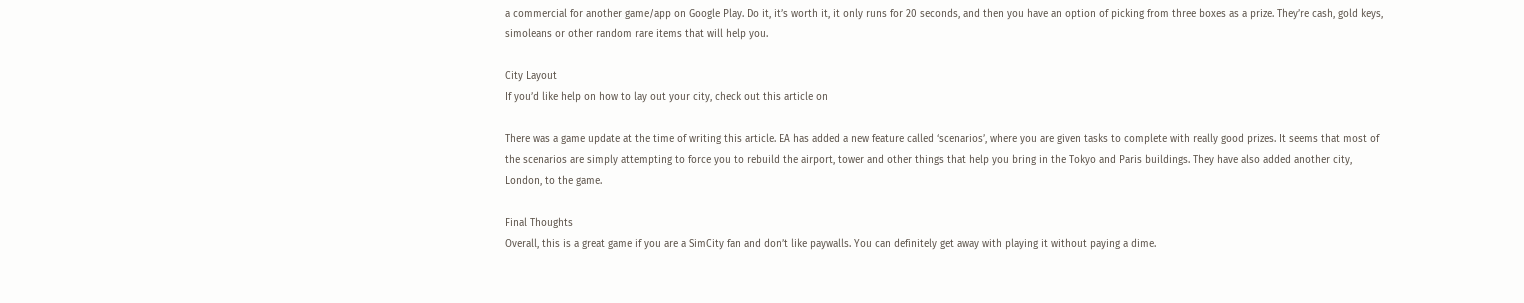a commercial for another game/app on Google Play. Do it, it’s worth it, it only runs for 20 seconds, and then you have an option of picking from three boxes as a prize. They’re cash, gold keys, simoleans or other random rare items that will help you.

City Layout
If you’d like help on how to lay out your city, check out this article on

There was a game update at the time of writing this article. EA has added a new feature called ‘scenarios’, where you are given tasks to complete with really good prizes. It seems that most of the scenarios are simply attempting to force you to rebuild the airport, tower and other things that help you bring in the Tokyo and Paris buildings. They have also added another city, London, to the game.

Final Thoughts
Overall, this is a great game if you are a SimCity fan and don’t like paywalls. You can definitely get away with playing it without paying a dime.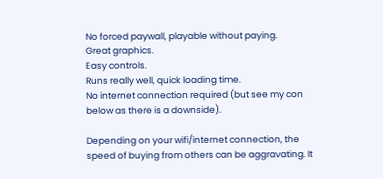No forced paywall, playable without paying.
Great graphics.
Easy controls.
Runs really well, quick loading time.
No internet connection required (but see my con below as there is a downside).

Depending on your wifi/internet connection, the speed of buying from others can be aggravating. It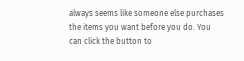always seems like someone else purchases the items you want before you do. You can click the button to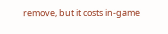remove, but it costs in-game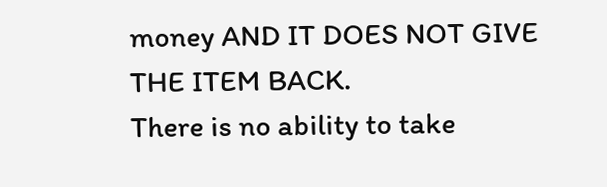money AND IT DOES NOT GIVE THE ITEM BACK.
There is no ability to take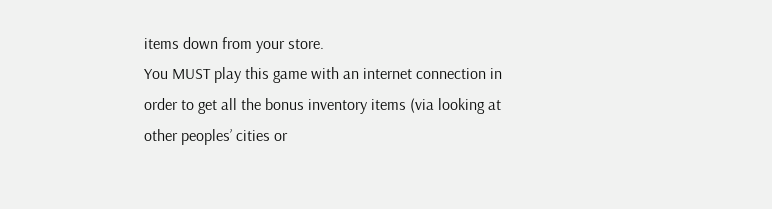items down from your store.
You MUST play this game with an internet connection in order to get all the bonus inventory items (via looking at other peoples’ cities or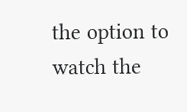the option to watch the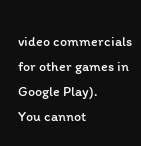video commercials for other games in Google Play).
You cannot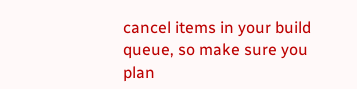cancel items in your build queue, so make sure you plan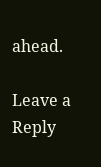ahead.

Leave a Reply